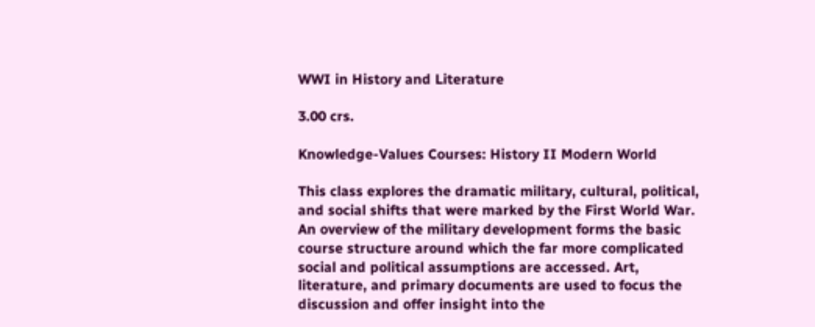WWI in History and Literature

3.00 crs.

Knowledge-Values Courses: History II Modern World

This class explores the dramatic military, cultural, political, and social shifts that were marked by the First World War. An overview of the military development forms the basic course structure around which the far more complicated social and political assumptions are accessed. Art, literature, and primary documents are used to focus the discussion and offer insight into the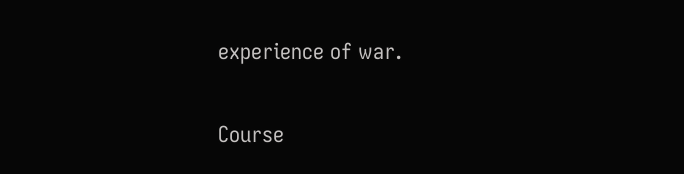experience of war.

Course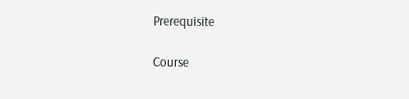Prerequisite

Course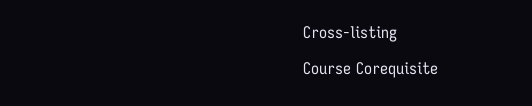Cross-listing

Course Corequisite